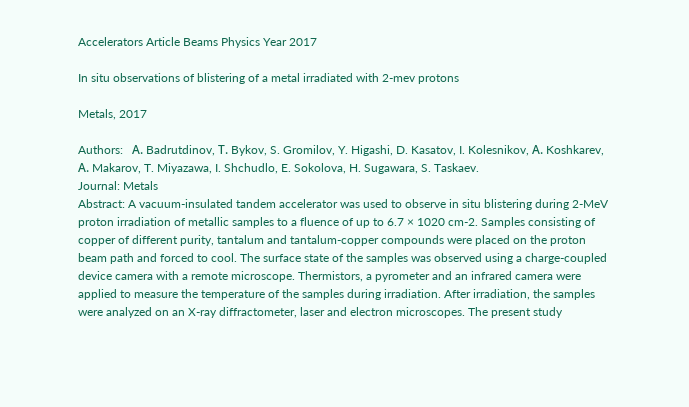Accelerators Article Beams Physics Year 2017

In situ observations of blistering of a metal irradiated with 2-mev protons

Metals, 2017

Authors:   А. Badrutdinov, Т. Bykov, S. Gromilov, Y. Higashi, D. Kasatov, I. Kolesnikov, А. Koshkarev, А. Makarov, T. Miyazawa, I. Shchudlo, E. Sokolova, H. Sugawara, S. Taskaev.
Journal: Metals
Abstract: A vacuum-insulated tandem accelerator was used to observe in situ blistering during 2-MeV proton irradiation of metallic samples to a fluence of up to 6.7 × 1020 cm-2. Samples consisting of copper of different purity, tantalum and tantalum-copper compounds were placed on the proton beam path and forced to cool. The surface state of the samples was observed using a charge-coupled device camera with a remote microscope. Thermistors, a pyrometer and an infrared camera were applied to measure the temperature of the samples during irradiation. After irradiation, the samples were analyzed on an X-ray diffractometer, laser and electron microscopes. The present study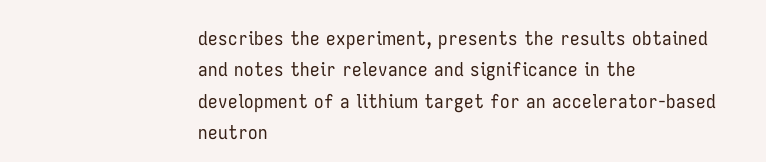describes the experiment, presents the results obtained and notes their relevance and significance in the development of a lithium target for an accelerator-based neutron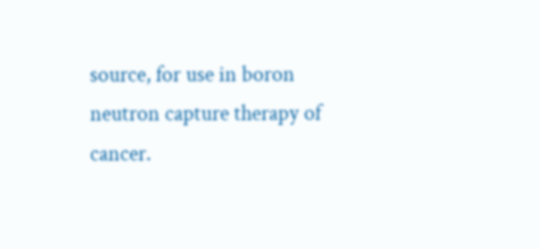source, for use in boron neutron capture therapy of cancer.